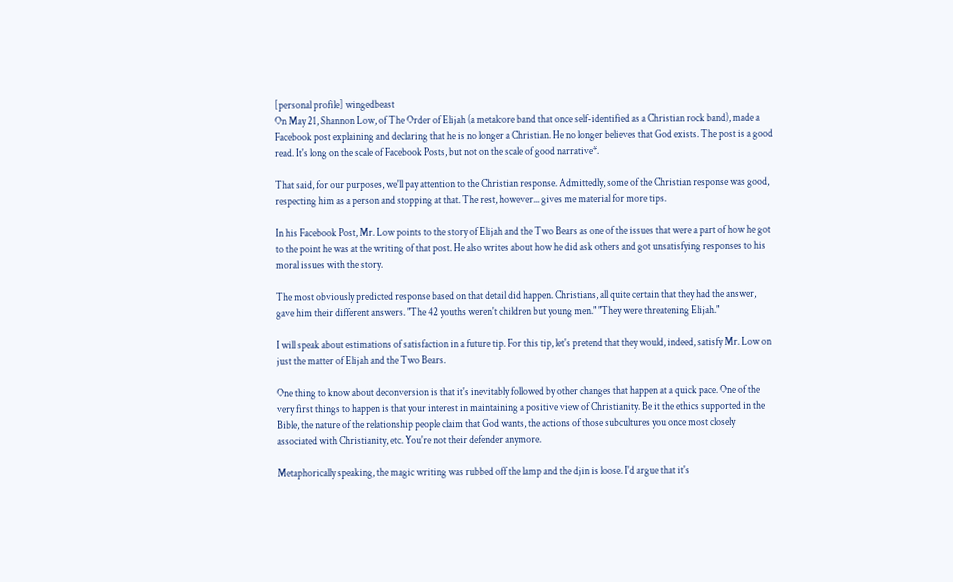[personal profile] wingedbeast
On May 21, Shannon Low, of The Order of Elijah (a metalcore band that once self-identified as a Christian rock band), made a Facebook post explaining and declaring that he is no longer a Christian. He no longer believes that God exists. The post is a good read. It's long on the scale of Facebook Posts, but not on the scale of good narrative*.

That said, for our purposes, we'll pay attention to the Christian response. Admittedly, some of the Christian response was good, respecting him as a person and stopping at that. The rest, however... gives me material for more tips.

In his Facebook Post, Mr. Low points to the story of Elijah and the Two Bears as one of the issues that were a part of how he got to the point he was at the writing of that post. He also writes about how he did ask others and got unsatisfying responses to his moral issues with the story.

The most obviously predicted response based on that detail did happen. Christians, all quite certain that they had the answer, gave him their different answers. "The 42 youths weren't children but young men." "They were threatening Elijah."

I will speak about estimations of satisfaction in a future tip. For this tip, let's pretend that they would, indeed, satisfy Mr. Low on just the matter of Elijah and the Two Bears.

One thing to know about deconversion is that it's inevitably followed by other changes that happen at a quick pace. One of the very first things to happen is that your interest in maintaining a positive view of Christianity. Be it the ethics supported in the Bible, the nature of the relationship people claim that God wants, the actions of those subcultures you once most closely associated with Christianity, etc. You're not their defender anymore.

Metaphorically speaking, the magic writing was rubbed off the lamp and the djin is loose. I'd argue that it's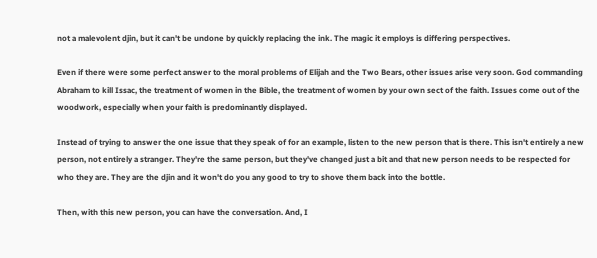not a malevolent djin, but it can't be undone by quickly replacing the ink. The magic it employs is differing perspectives.

Even if there were some perfect answer to the moral problems of Elijah and the Two Bears, other issues arise very soon. God commanding Abraham to kill Issac, the treatment of women in the Bible, the treatment of women by your own sect of the faith. Issues come out of the woodwork, especially when your faith is predominantly displayed.

Instead of trying to answer the one issue that they speak of for an example, listen to the new person that is there. This isn't entirely a new person, not entirely a stranger. They're the same person, but they've changed just a bit and that new person needs to be respected for who they are. They are the djin and it won't do you any good to try to shove them back into the bottle.

Then, with this new person, you can have the conversation. And, I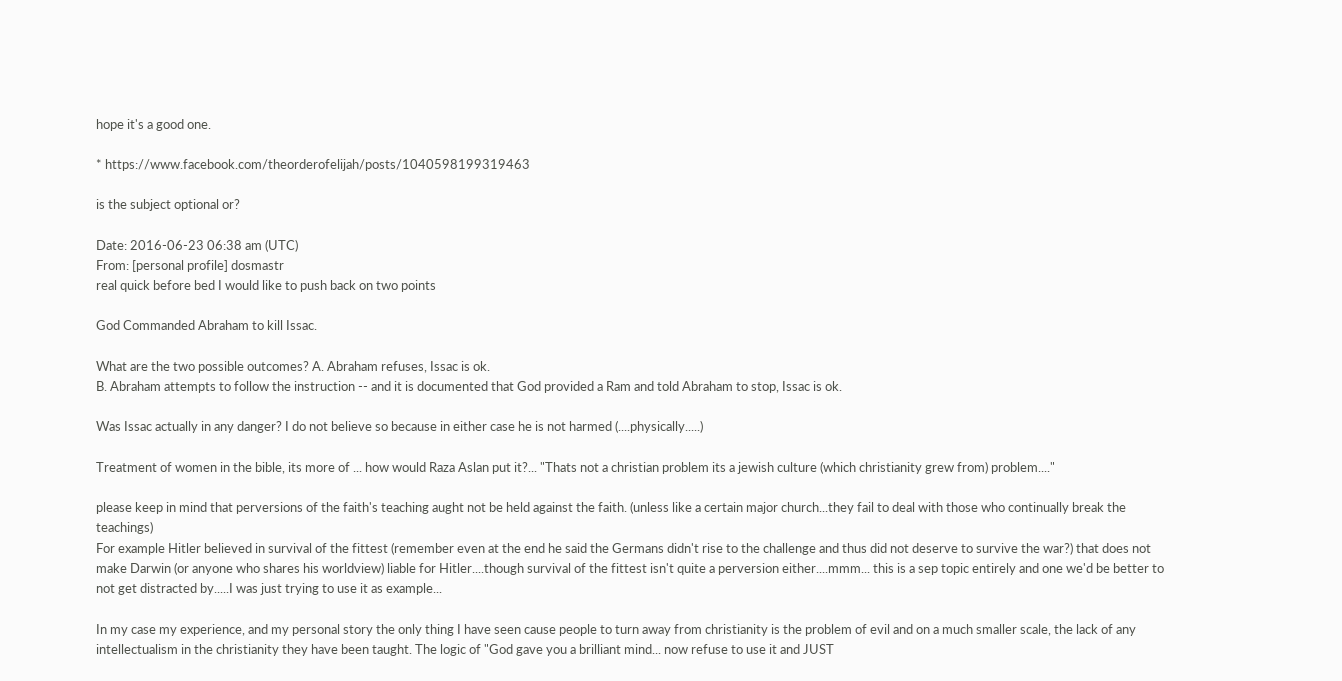hope it's a good one.

* https://www.facebook.com/theorderofelijah/posts/1040598199319463

is the subject optional or?

Date: 2016-06-23 06:38 am (UTC)
From: [personal profile] dosmastr
real quick before bed I would like to push back on two points

God Commanded Abraham to kill Issac.

What are the two possible outcomes? A. Abraham refuses, Issac is ok.
B. Abraham attempts to follow the instruction -- and it is documented that God provided a Ram and told Abraham to stop, Issac is ok.

Was Issac actually in any danger? I do not believe so because in either case he is not harmed (....physically.....)

Treatment of women in the bible, its more of ... how would Raza Aslan put it?... "Thats not a christian problem its a jewish culture (which christianity grew from) problem...."

please keep in mind that perversions of the faith's teaching aught not be held against the faith. (unless like a certain major church...they fail to deal with those who continually break the teachings)
For example Hitler believed in survival of the fittest (remember even at the end he said the Germans didn't rise to the challenge and thus did not deserve to survive the war?) that does not make Darwin (or anyone who shares his worldview) liable for Hitler....though survival of the fittest isn't quite a perversion either....mmm... this is a sep topic entirely and one we'd be better to not get distracted by.....I was just trying to use it as example...

In my case my experience, and my personal story the only thing I have seen cause people to turn away from christianity is the problem of evil and on a much smaller scale, the lack of any intellectualism in the christianity they have been taught. The logic of "God gave you a brilliant mind... now refuse to use it and JUST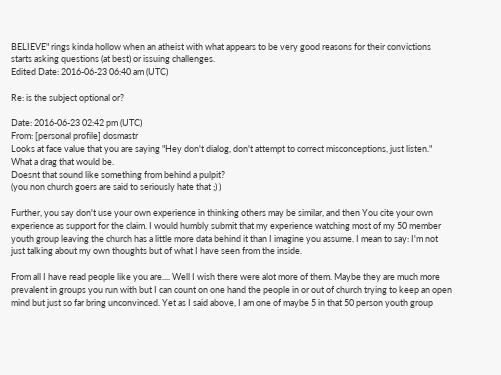BELIEVE" rings kinda hollow when an atheist with what appears to be very good reasons for their convictions starts asking questions (at best) or issuing challenges.
Edited Date: 2016-06-23 06:40 am (UTC)

Re: is the subject optional or?

Date: 2016-06-23 02:42 pm (UTC)
From: [personal profile] dosmastr
Looks at face value that you are saying "Hey don't dialog, don't attempt to correct misconceptions, just listen."
What a drag that would be.
Doesnt that sound like something from behind a pulpit?
(you non church goers are said to seriously hate that ;) )

Further, you say don't use your own experience in thinking others may be similar, and then You cite your own experience as support for the claim. I would humbly submit that my experience watching most of my 50 member youth group leaving the church has a little more data behind it than I imagine you assume. I mean to say: I'm not just talking about my own thoughts but of what I have seen from the inside.

From all I have read people like you are.... Well I wish there were alot more of them. Maybe they are much more prevalent in groups you run with but I can count on one hand the people in or out of church trying to keep an open mind but just so far bring unconvinced. Yet as I said above, I am one of maybe 5 in that 50 person youth group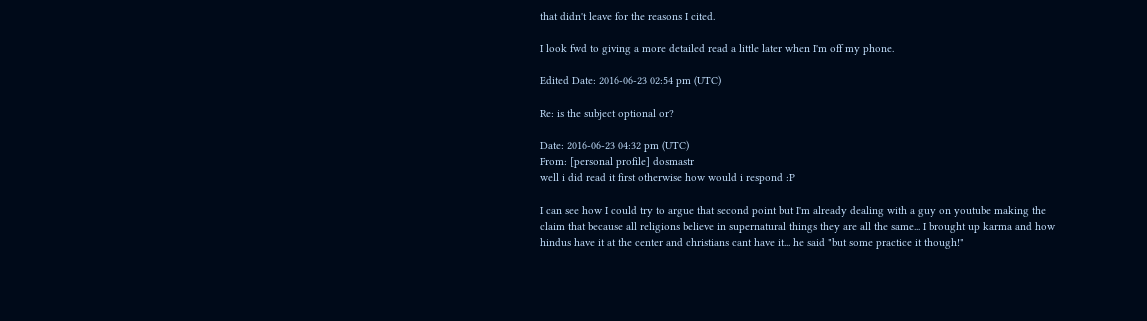that didn't leave for the reasons I cited.

I look fwd to giving a more detailed read a little later when I'm off my phone.

Edited Date: 2016-06-23 02:54 pm (UTC)

Re: is the subject optional or?

Date: 2016-06-23 04:32 pm (UTC)
From: [personal profile] dosmastr
well i did read it first otherwise how would i respond :P

I can see how I could try to argue that second point but I'm already dealing with a guy on youtube making the claim that because all religions believe in supernatural things they are all the same... I brought up karma and how hindus have it at the center and christians cant have it... he said "but some practice it though!"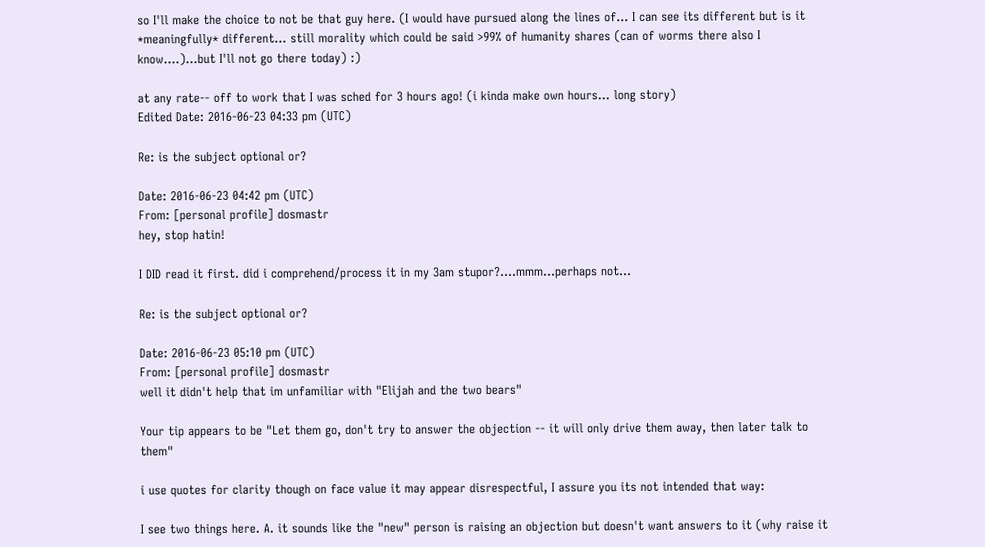so I'll make the choice to not be that guy here. (I would have pursued along the lines of... I can see its different but is it *meaningfully* different... still morality which could be said >99% of humanity shares (can of worms there also I know....)...but I'll not go there today) :)

at any rate-- off to work that I was sched for 3 hours ago! (i kinda make own hours... long story)
Edited Date: 2016-06-23 04:33 pm (UTC)

Re: is the subject optional or?

Date: 2016-06-23 04:42 pm (UTC)
From: [personal profile] dosmastr
hey, stop hatin!

I DID read it first. did i comprehend/process it in my 3am stupor?....mmm...perhaps not...

Re: is the subject optional or?

Date: 2016-06-23 05:10 pm (UTC)
From: [personal profile] dosmastr
well it didn't help that im unfamiliar with "Elijah and the two bears"

Your tip appears to be "Let them go, don't try to answer the objection -- it will only drive them away, then later talk to them"

i use quotes for clarity though on face value it may appear disrespectful, I assure you its not intended that way:

I see two things here. A. it sounds like the "new" person is raising an objection but doesn't want answers to it (why raise it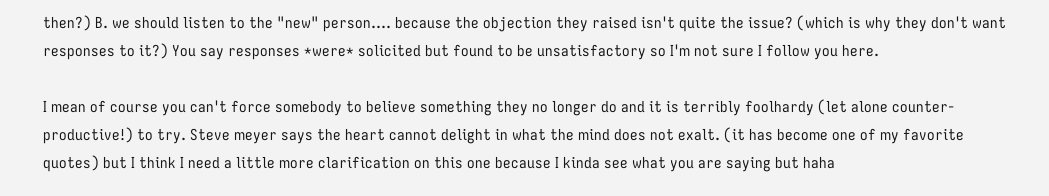then?) B. we should listen to the "new" person.... because the objection they raised isn't quite the issue? (which is why they don't want responses to it?) You say responses *were* solicited but found to be unsatisfactory so I'm not sure I follow you here.

I mean of course you can't force somebody to believe something they no longer do and it is terribly foolhardy (let alone counter-productive!) to try. Steve meyer says the heart cannot delight in what the mind does not exalt. (it has become one of my favorite quotes) but I think I need a little more clarification on this one because I kinda see what you are saying but haha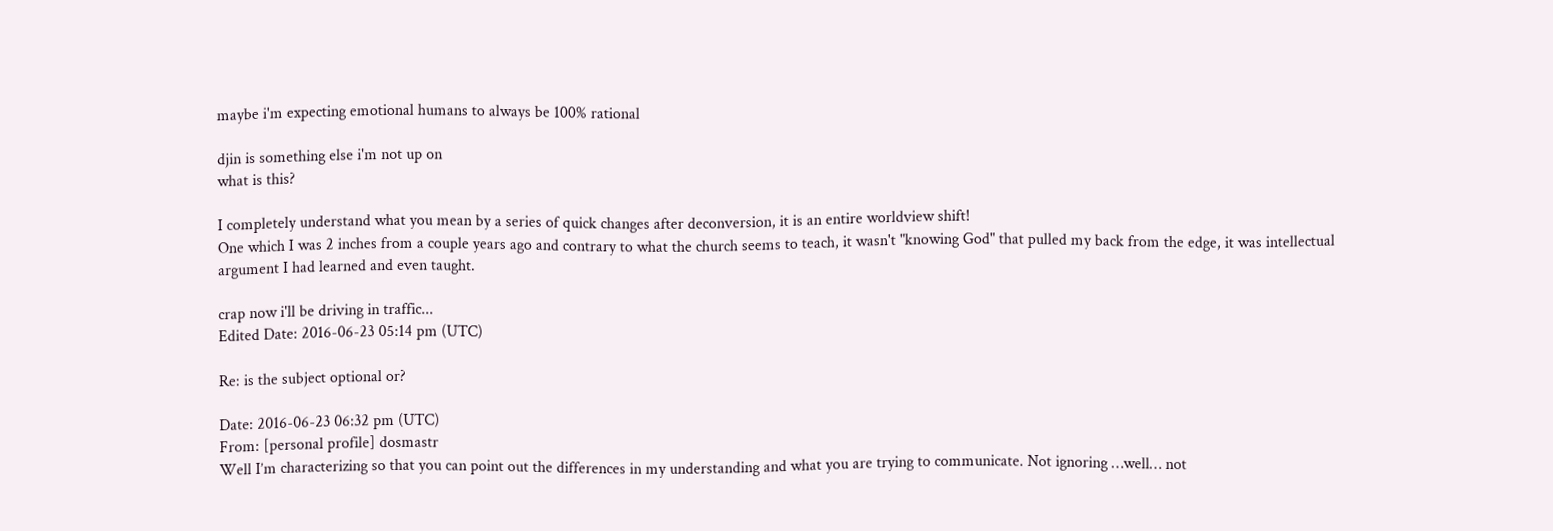maybe i'm expecting emotional humans to always be 100% rational

djin is something else i'm not up on
what is this?

I completely understand what you mean by a series of quick changes after deconversion, it is an entire worldview shift!
One which I was 2 inches from a couple years ago and contrary to what the church seems to teach, it wasn't "knowing God" that pulled my back from the edge, it was intellectual argument I had learned and even taught.

crap now i'll be driving in traffic...
Edited Date: 2016-06-23 05:14 pm (UTC)

Re: is the subject optional or?

Date: 2016-06-23 06:32 pm (UTC)
From: [personal profile] dosmastr
Well I’m characterizing so that you can point out the differences in my understanding and what you are trying to communicate. Not ignoring …well… not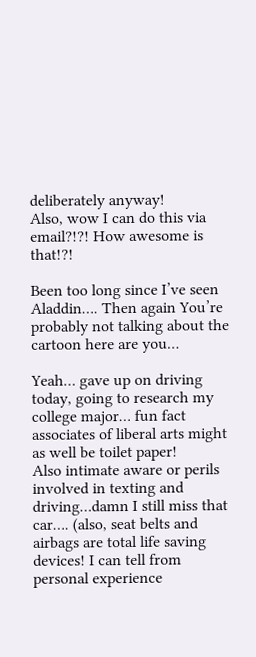deliberately anyway!
Also, wow I can do this via email?!?! How awesome is that!?!

Been too long since I’ve seen Aladdin…. Then again You’re probably not talking about the cartoon here are you…

Yeah… gave up on driving today, going to research my college major… fun fact associates of liberal arts might as well be toilet paper!
Also intimate aware or perils involved in texting and driving…damn I still miss that car…. (also, seat belts and airbags are total life saving devices! I can tell from personal experience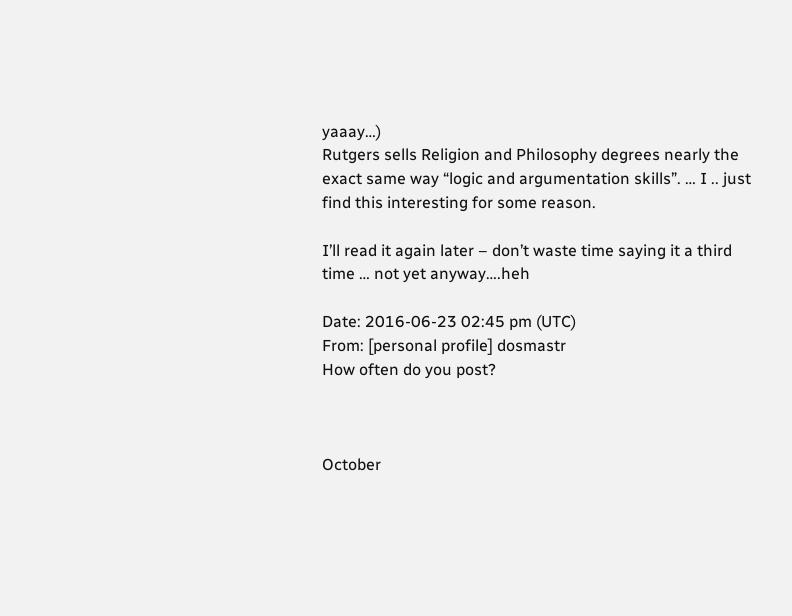yaaay…)
Rutgers sells Religion and Philosophy degrees nearly the exact same way “logic and argumentation skills”. … I .. just find this interesting for some reason.

I’ll read it again later – don’t waste time saying it a third time … not yet anyway….heh

Date: 2016-06-23 02:45 pm (UTC)
From: [personal profile] dosmastr
How often do you post?



October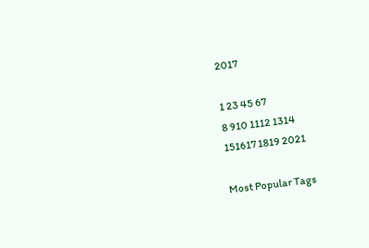2017

1 23 45 67
8 910 1112 1314
151617 1819 2021

Most Popular Tags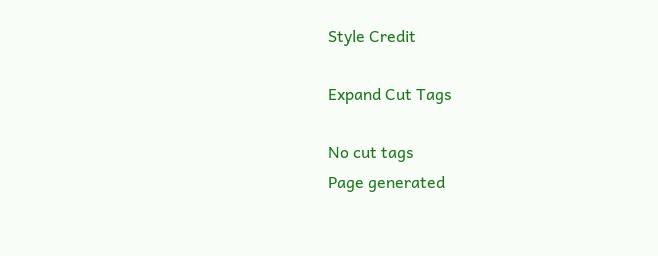Style Credit

Expand Cut Tags

No cut tags
Page generated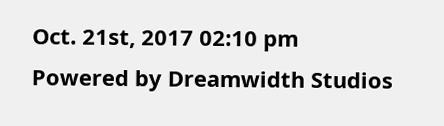Oct. 21st, 2017 02:10 pm
Powered by Dreamwidth Studios